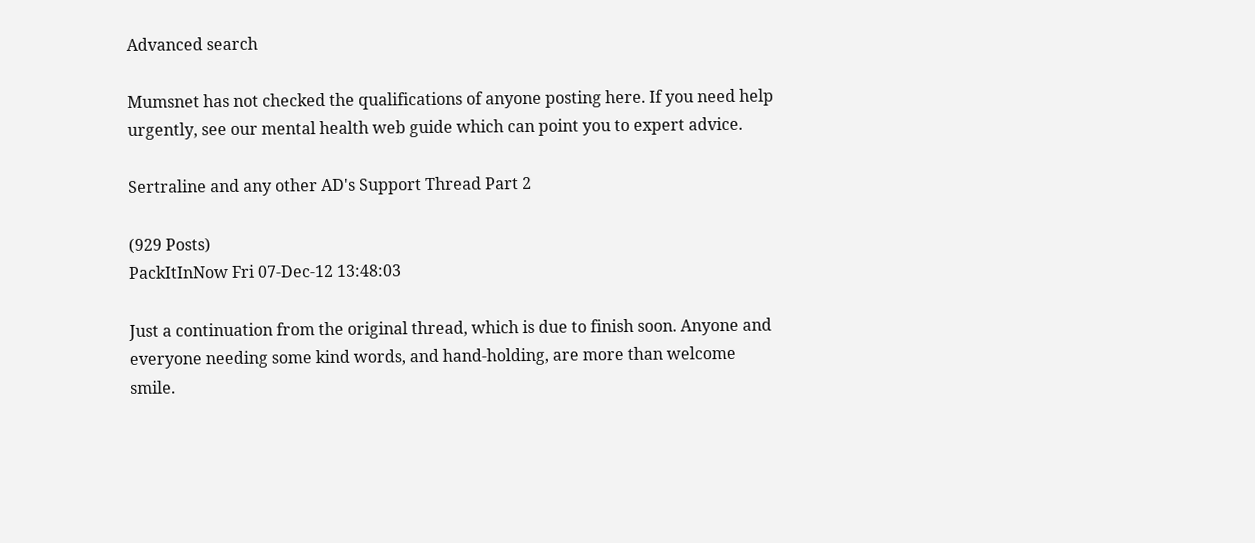Advanced search

Mumsnet has not checked the qualifications of anyone posting here. If you need help urgently, see our mental health web guide which can point you to expert advice.

Sertraline and any other AD's Support Thread Part 2

(929 Posts)
PackItInNow Fri 07-Dec-12 13:48:03

Just a continuation from the original thread, which is due to finish soon. Anyone and everyone needing some kind words, and hand-holding, are more than welcome smile.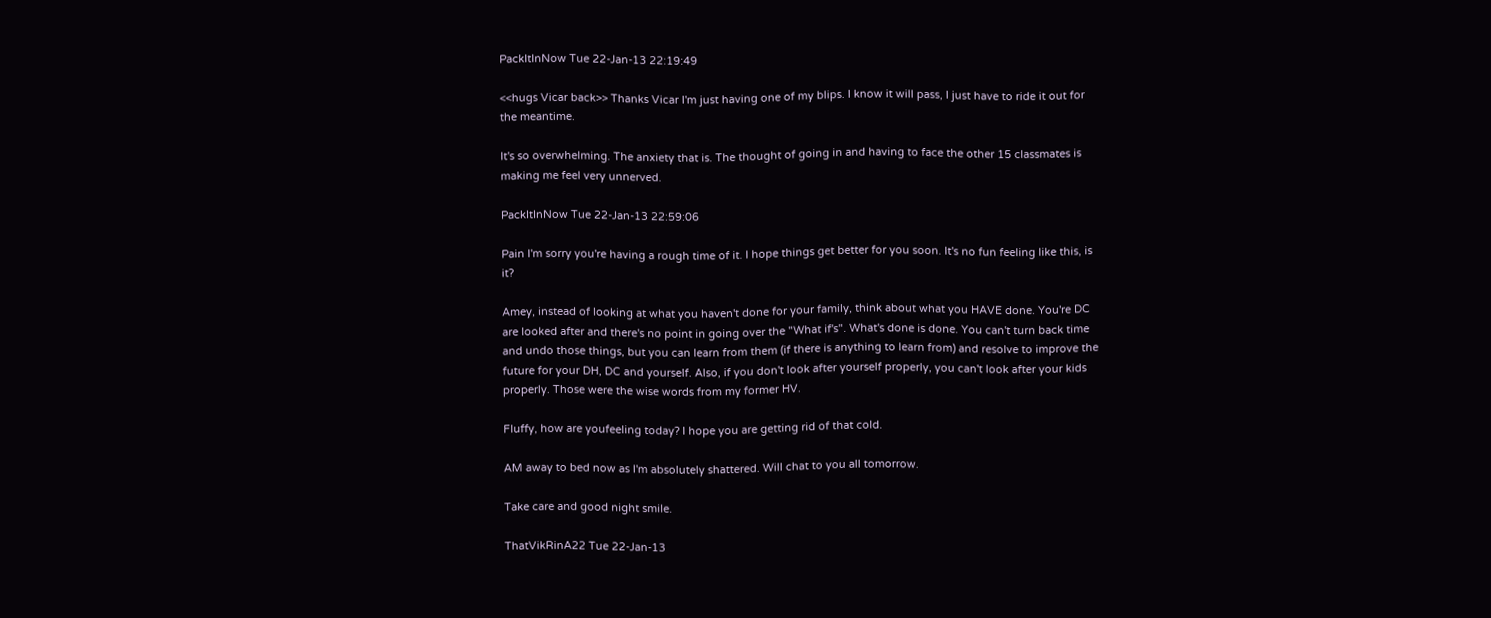PackItInNow Tue 22-Jan-13 22:19:49

<<hugs Vicar back>> Thanks Vicar I'm just having one of my blips. I know it will pass, I just have to ride it out for the meantime.

It's so overwhelming. The anxiety that is. The thought of going in and having to face the other 15 classmates is making me feel very unnerved.

PackItInNow Tue 22-Jan-13 22:59:06

Pain I'm sorry you're having a rough time of it. I hope things get better for you soon. It's no fun feeling like this, is it?

Amey, instead of looking at what you haven't done for your family, think about what you HAVE done. You're DC are looked after and there's no point in going over the "What if's". What's done is done. You can't turn back time and undo those things, but you can learn from them (if there is anything to learn from) and resolve to improve the future for your DH, DC and yourself. Also, if you don't look after yourself properly, you can't look after your kids properly. Those were the wise words from my former HV.

Fluffy, how are youfeeling today? I hope you are getting rid of that cold.

AM away to bed now as I'm absolutely shattered. Will chat to you all tomorrow.

Take care and good night smile.

ThatVikRinA22 Tue 22-Jan-13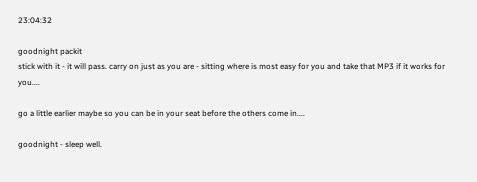23:04:32

goodnight packit
stick with it - it will pass. carry on just as you are - sitting where is most easy for you and take that MP3 if it works for you....

go a little earlier maybe so you can be in your seat before the others come in....

goodnight - sleep well.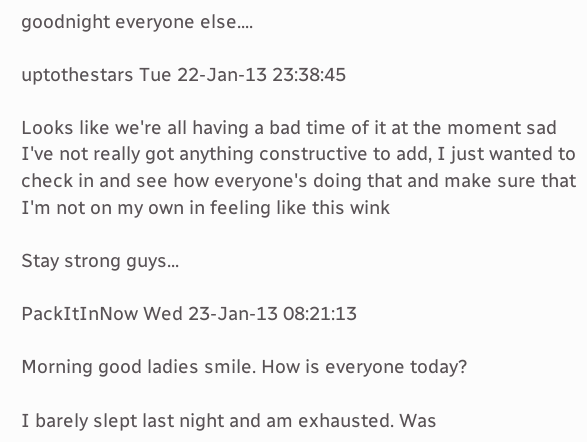goodnight everyone else....

uptothestars Tue 22-Jan-13 23:38:45

Looks like we're all having a bad time of it at the moment sad
I've not really got anything constructive to add, I just wanted to check in and see how everyone's doing that and make sure that I'm not on my own in feeling like this wink

Stay strong guys...

PackItInNow Wed 23-Jan-13 08:21:13

Morning good ladies smile. How is everyone today?

I barely slept last night and am exhausted. Was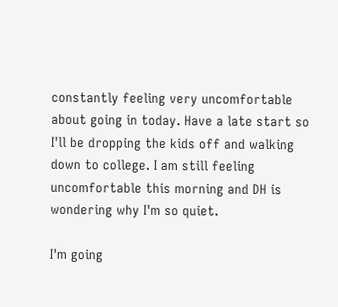constantly feeling very uncomfortable about going in today. Have a late start so I'll be dropping the kids off and walking down to college. I am still feeling uncomfortable this morning and DH is wondering why I'm so quiet.

I'm going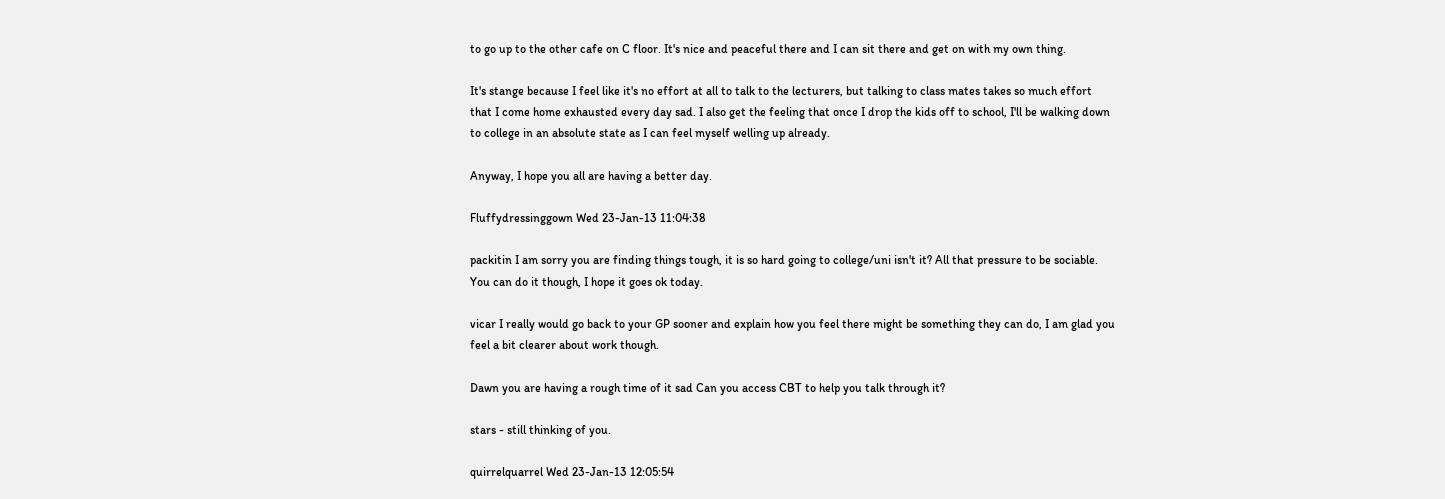to go up to the other cafe on C floor. It's nice and peaceful there and I can sit there and get on with my own thing.

It's stange because I feel like it's no effort at all to talk to the lecturers, but talking to class mates takes so much effort that I come home exhausted every day sad. I also get the feeling that once I drop the kids off to school, I'll be walking down to college in an absolute state as I can feel myself welling up already.

Anyway, I hope you all are having a better day.

Fluffydressinggown Wed 23-Jan-13 11:04:38

packitin I am sorry you are finding things tough, it is so hard going to college/uni isn't it? All that pressure to be sociable. You can do it though, I hope it goes ok today.

vicar I really would go back to your GP sooner and explain how you feel there might be something they can do, I am glad you feel a bit clearer about work though.

Dawn you are having a rough time of it sad Can you access CBT to help you talk through it?

stars - still thinking of you.

quirrelquarrel Wed 23-Jan-13 12:05:54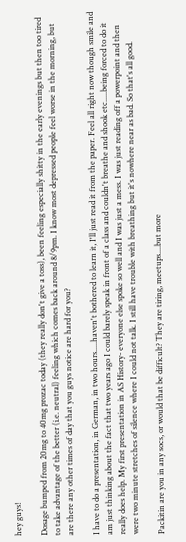hey guys!

Dosage bumped from 20mg to 40mg prozac today (they really don't give a toss), been feeling especially shitty in the early evenings but then too tired to take advantage of the better (i.e. neutral) feeling which comes back around 8/9pm. I know most depressed people feel worse in the morning, but are there any other times of day that you guys notice are hard for you?

I have to do a presentation, in German, in two hours.....haven't bothered to learn it, I'll just read it from the paper. Feel all right now though smile and am just thinking about the fact that two years ago I could barely speak in front of a class and couldn't breathe and shook etc.....being forced to do it really does help. My first presentation in AS History- everyone else spoke so well and I was just a mess. I was just reading off a powerpoint and then were two minute stretches of silence where I could not talk. I still have trouble with breathing but it's nowhere near as bad. So that's all good.

Packitin are you in any socs, or would that be difficult? They are tiring, meetups....but more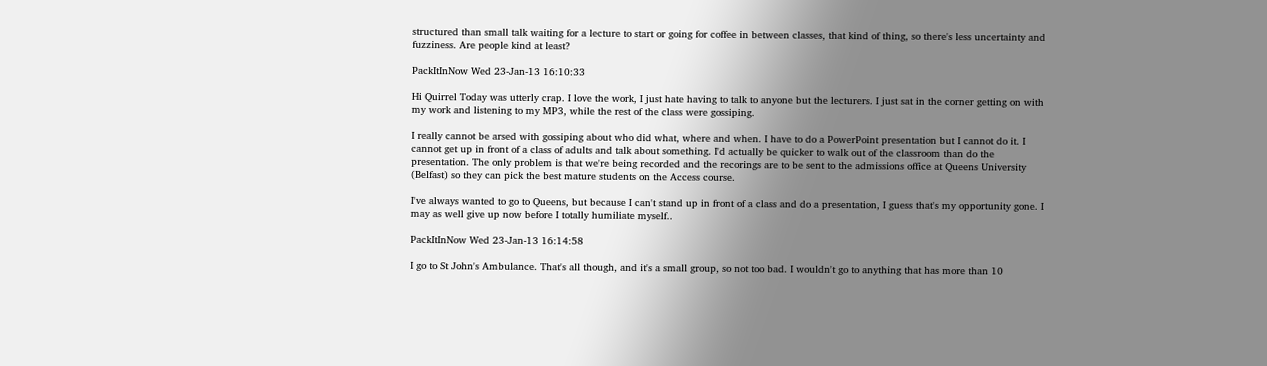structured than small talk waiting for a lecture to start or going for coffee in between classes, that kind of thing, so there's less uncertainty and fuzziness. Are people kind at least?

PackItInNow Wed 23-Jan-13 16:10:33

Hi Quirrel Today was utterly crap. I love the work, I just hate having to talk to anyone but the lecturers. I just sat in the corner getting on with my work and listening to my MP3, while the rest of the class were gossiping.

I really cannot be arsed with gossiping about who did what, where and when. I have to do a PowerPoint presentation but I cannot do it. I cannot get up in front of a class of adults and talk about something. I'd actually be quicker to walk out of the classroom than do the presentation. The only problem is that we're being recorded and the recorings are to be sent to the admissions office at Queens University (Belfast) so they can pick the best mature students on the Access course.

I've always wanted to go to Queens, but because I can't stand up in front of a class and do a presentation, I guess that's my opportunity gone. I may as well give up now before I totally humiliate myself..

PackItInNow Wed 23-Jan-13 16:14:58

I go to St John's Ambulance. That's all though, and it's a small group, so not too bad. I wouldn't go to anything that has more than 10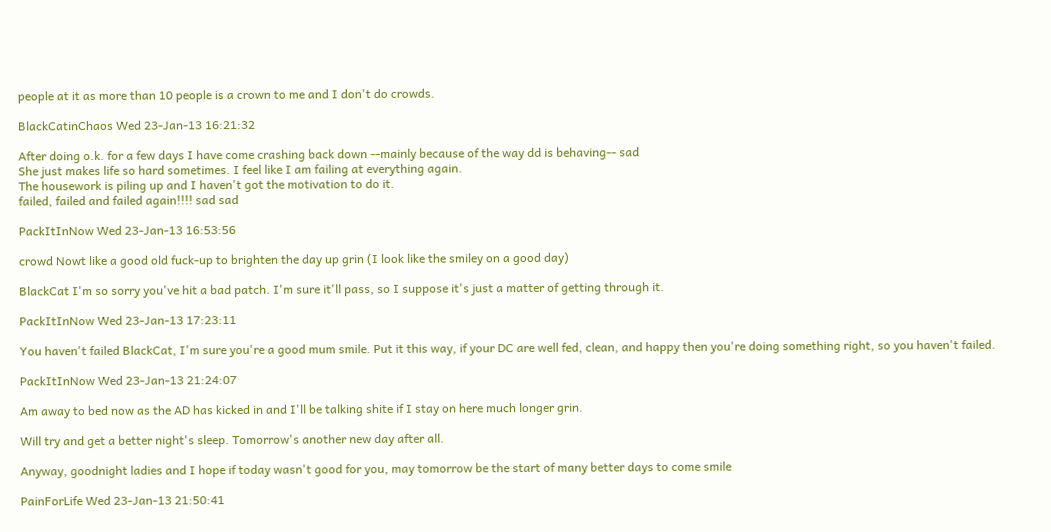people at it as more than 10 people is a crown to me and I don't do crowds.

BlackCatinChaos Wed 23-Jan-13 16:21:32

After doing o.k. for a few days I have come crashing back down --mainly because of the way dd is behaving-- sad
She just makes life so hard sometimes. I feel like I am failing at everything again.
The housework is piling up and I haven't got the motivation to do it.
failed, failed and failed again!!!! sad sad

PackItInNow Wed 23-Jan-13 16:53:56

crowd Nowt like a good old fuck-up to brighten the day up grin (I look like the smiley on a good day)

BlackCat I'm so sorry you've hit a bad patch. I'm sure it'll pass, so I suppose it's just a matter of getting through it.

PackItInNow Wed 23-Jan-13 17:23:11

You haven't failed BlackCat, I'm sure you're a good mum smile. Put it this way, if your DC are well fed, clean, and happy then you're doing something right, so you haven't failed.

PackItInNow Wed 23-Jan-13 21:24:07

Am away to bed now as the AD has kicked in and I'll be talking shite if I stay on here much longer grin.

Will try and get a better night's sleep. Tomorrow's another new day after all.

Anyway, goodnight ladies and I hope if today wasn't good for you, may tomorrow be the start of many better days to come smile

PainForLife Wed 23-Jan-13 21:50:41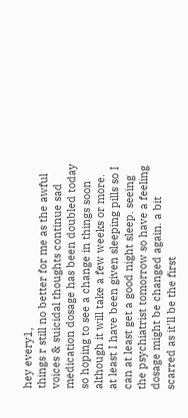hey every1,
things r still no better for me as the awful voices & suicidal thoughts continue sad medication dosage has been doubled today so hoping to see a change in things soon although it will take a few weeks or more. at least I have been given sleeping pills so I can at least get a good night sleep. seeing the psychiatrist tomorrow so have a feeling dosage might be changed again. a bit scarred as it'll be the first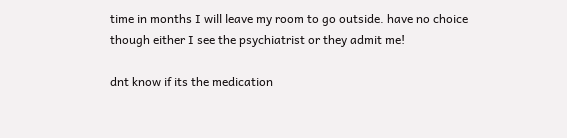time in months I will leave my room to go outside. have no choice though either I see the psychiatrist or they admit me!

dnt know if its the medication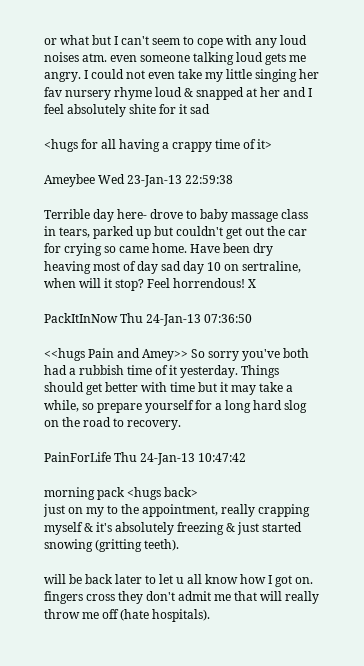or what but I can't seem to cope with any loud noises atm. even someone talking loud gets me angry. I could not even take my little singing her fav nursery rhyme loud & snapped at her and I feel absolutely shite for it sad

<hugs for all having a crappy time of it>

Ameybee Wed 23-Jan-13 22:59:38

Terrible day here- drove to baby massage class in tears, parked up but couldn't get out the car for crying so came home. Have been dry heaving most of day sad day 10 on sertraline, when will it stop? Feel horrendous! X

PackItInNow Thu 24-Jan-13 07:36:50

<<hugs Pain and Amey>> So sorry you've both had a rubbish time of it yesterday. Things should get better with time but it may take a while, so prepare yourself for a long hard slog on the road to recovery.

PainForLife Thu 24-Jan-13 10:47:42

morning pack <hugs back>
just on my to the appointment, really crapping myself & it's absolutely freezing & just started snowing (gritting teeth).

will be back later to let u all know how I got on. fingers cross they don't admit me that will really throw me off (hate hospitals).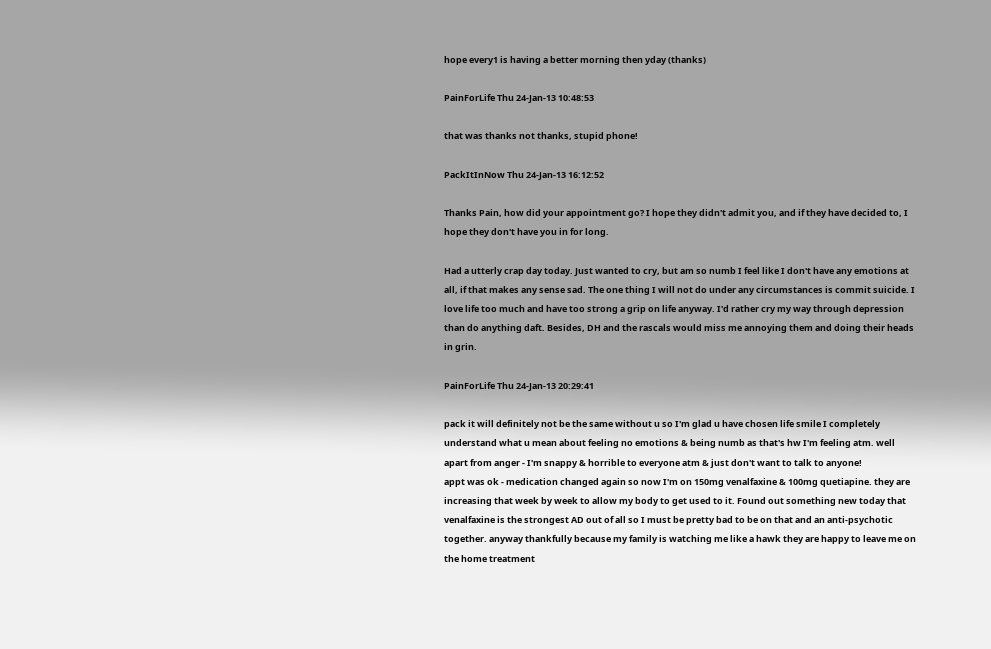hope every1 is having a better morning then yday (thanks)

PainForLife Thu 24-Jan-13 10:48:53

that was thanks not thanks, stupid phone!

PackItInNow Thu 24-Jan-13 16:12:52

Thanks Pain, how did your appointment go? I hope they didn't admit you, and if they have decided to, I hope they don't have you in for long.

Had a utterly crap day today. Just wanted to cry, but am so numb I feel like I don't have any emotions at all, if that makes any sense sad. The one thing I will not do under any circumstances is commit suicide. I love life too much and have too strong a grip on life anyway. I'd rather cry my way through depression than do anything daft. Besides, DH and the rascals would miss me annoying them and doing their heads in grin.

PainForLife Thu 24-Jan-13 20:29:41

pack it will definitely not be the same without u so I'm glad u have chosen life smile I completely understand what u mean about feeling no emotions & being numb as that's hw I'm feeling atm. well apart from anger - I'm snappy & horrible to everyone atm & just don't want to talk to anyone!
appt was ok - medication changed again so now I'm on 150mg venalfaxine & 100mg quetiapine. they are increasing that week by week to allow my body to get used to it. Found out something new today that venalfaxine is the strongest AD out of all so I must be pretty bad to be on that and an anti-psychotic together. anyway thankfully because my family is watching me like a hawk they are happy to leave me on the home treatment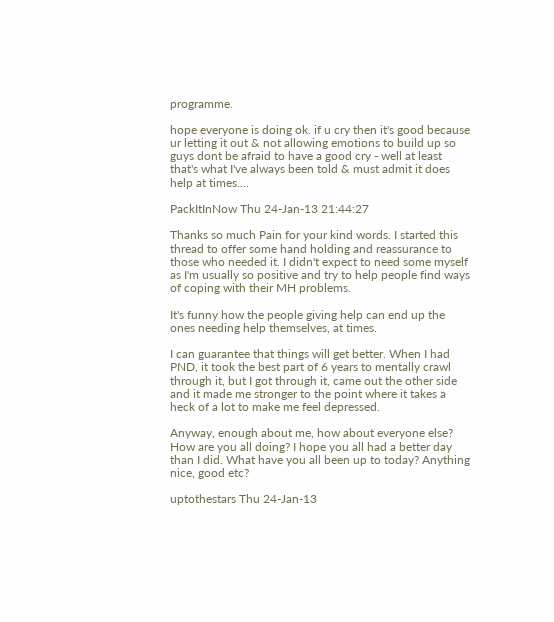programme.

hope everyone is doing ok. if u cry then it's good because ur letting it out & not allowing emotions to build up so guys dont be afraid to have a good cry - well at least that's what I've always been told & must admit it does help at times....

PackItInNow Thu 24-Jan-13 21:44:27

Thanks so much Pain for your kind words. I started this thread to offer some hand holding and reassurance to those who needed it. I didn't expect to need some myself as I'm usually so positive and try to help people find ways of coping with their MH problems.

It's funny how the people giving help can end up the ones needing help themselves, at times.

I can guarantee that things will get better. When I had PND, it took the best part of 6 years to mentally crawl through it, but I got through it, came out the other side and it made me stronger to the point where it takes a heck of a lot to make me feel depressed.

Anyway, enough about me, how about everyone else? How are you all doing? I hope you all had a better day than I did. What have you all been up to today? Anything nice, good etc?

uptothestars Thu 24-Jan-13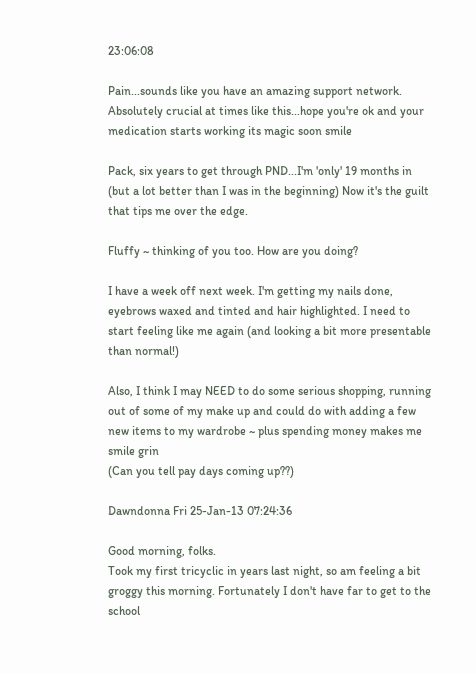23:06:08

Pain...sounds like you have an amazing support network. Absolutely crucial at times like this...hope you're ok and your medication starts working its magic soon smile

Pack, six years to get through PND...I'm 'only' 19 months in (but a lot better than I was in the beginning) Now it's the guilt that tips me over the edge.

Fluffy ~ thinking of you too. How are you doing?

I have a week off next week. I'm getting my nails done, eyebrows waxed and tinted and hair highlighted. I need to start feeling like me again (and looking a bit more presentable than normal!)

Also, I think I may NEED to do some serious shopping, running out of some of my make up and could do with adding a few new items to my wardrobe ~ plus spending money makes me smile grin
(Can you tell pay days coming up??)

Dawndonna Fri 25-Jan-13 07:24:36

Good morning, folks.
Took my first tricyclic in years last night, so am feeling a bit groggy this morning. Fortunately I don't have far to get to the school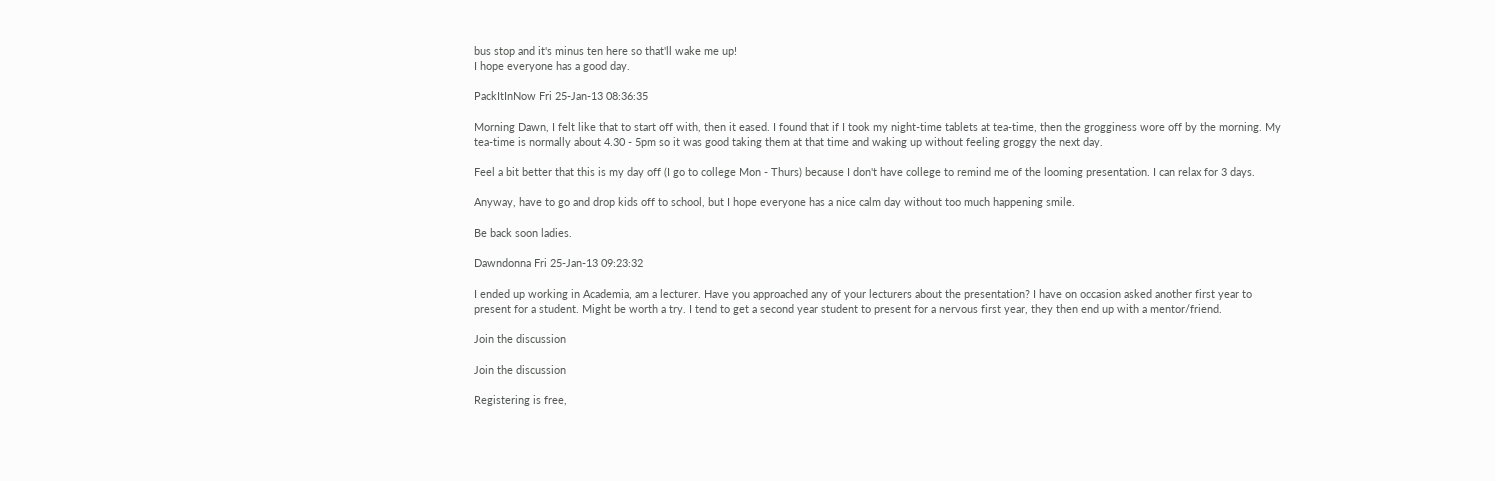bus stop and it's minus ten here so that'll wake me up!
I hope everyone has a good day.

PackItInNow Fri 25-Jan-13 08:36:35

Morning Dawn, I felt like that to start off with, then it eased. I found that if I took my night-time tablets at tea-time, then the grogginess wore off by the morning. My tea-time is normally about 4.30 - 5pm so it was good taking them at that time and waking up without feeling groggy the next day.

Feel a bit better that this is my day off (I go to college Mon - Thurs) because I don't have college to remind me of the looming presentation. I can relax for 3 days.

Anyway, have to go and drop kids off to school, but I hope everyone has a nice calm day without too much happening smile.

Be back soon ladies.

Dawndonna Fri 25-Jan-13 09:23:32

I ended up working in Academia, am a lecturer. Have you approached any of your lecturers about the presentation? I have on occasion asked another first year to present for a student. Might be worth a try. I tend to get a second year student to present for a nervous first year, they then end up with a mentor/friend.

Join the discussion

Join the discussion

Registering is free,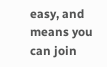easy, and means you can join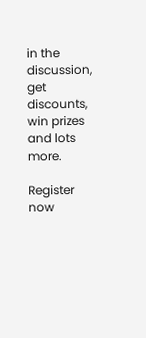in the discussion, get discounts, win prizes and lots more.

Register now